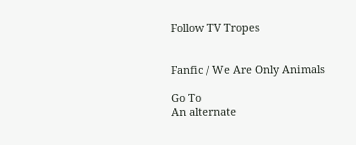Follow TV Tropes


Fanfic / We Are Only Animals

Go To
An alternate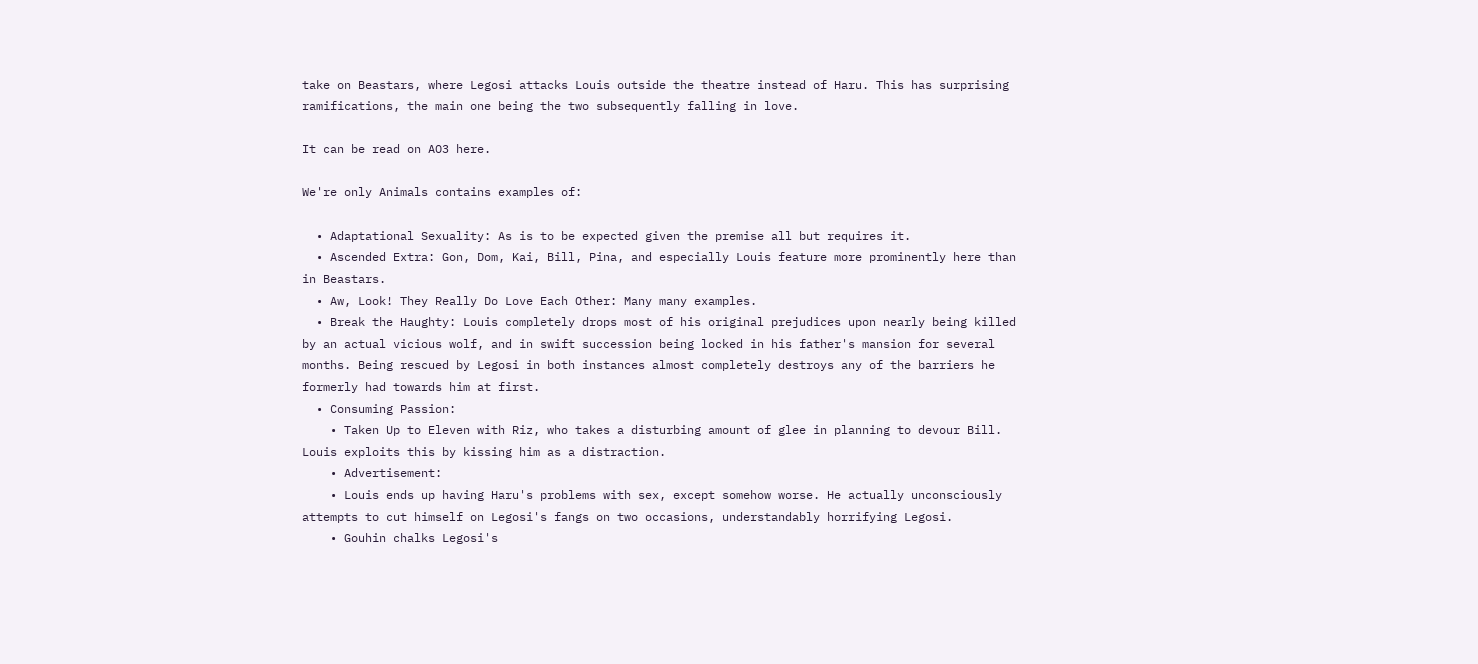take on Beastars, where Legosi attacks Louis outside the theatre instead of Haru. This has surprising ramifications, the main one being the two subsequently falling in love.

It can be read on AO3 here.

We're only Animals contains examples of:

  • Adaptational Sexuality: As is to be expected given the premise all but requires it.
  • Ascended Extra: Gon, Dom, Kai, Bill, Pina, and especially Louis feature more prominently here than in Beastars.
  • Aw, Look! They Really Do Love Each Other: Many many examples.
  • Break the Haughty: Louis completely drops most of his original prejudices upon nearly being killed by an actual vicious wolf, and in swift succession being locked in his father's mansion for several months. Being rescued by Legosi in both instances almost completely destroys any of the barriers he formerly had towards him at first.
  • Consuming Passion:
    • Taken Up to Eleven with Riz, who takes a disturbing amount of glee in planning to devour Bill. Louis exploits this by kissing him as a distraction.
    • Advertisement:
    • Louis ends up having Haru's problems with sex, except somehow worse. He actually unconsciously attempts to cut himself on Legosi's fangs on two occasions, understandably horrifying Legosi.
    • Gouhin chalks Legosi's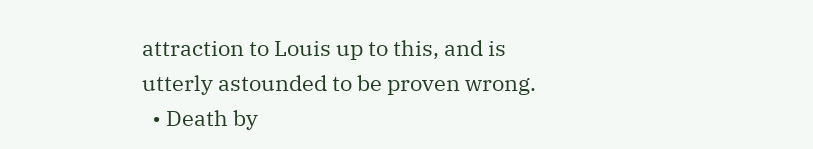attraction to Louis up to this, and is utterly astounded to be proven wrong.
  • Death by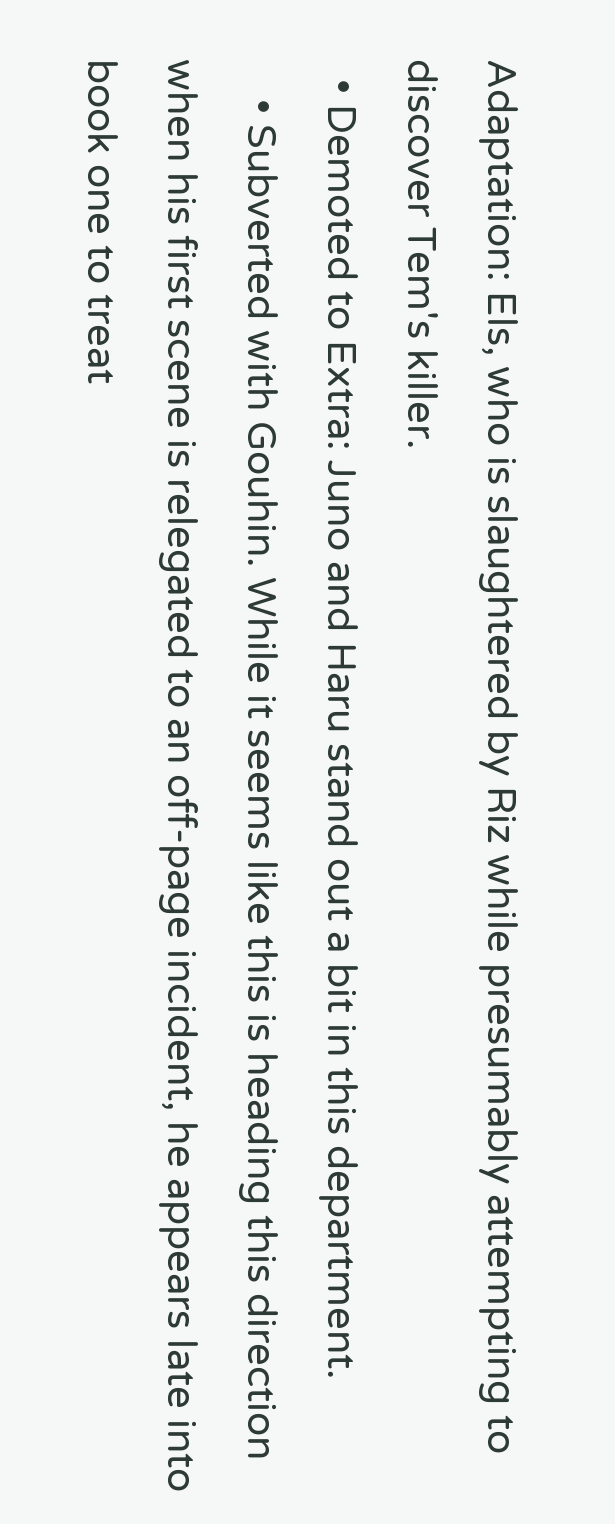Adaptation: Els, who is slaughtered by Riz while presumably attempting to discover Tem's killer.
  • Demoted to Extra: Juno and Haru stand out a bit in this department.
    • Subverted with Gouhin. While it seems like this is heading this direction when his first scene is relegated to an off-page incident, he appears late into book one to treat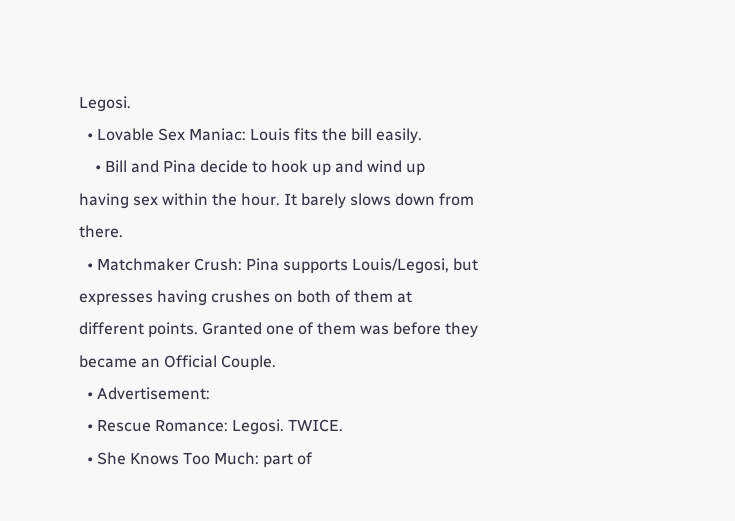Legosi.
  • Lovable Sex Maniac: Louis fits the bill easily.
    • Bill and Pina decide to hook up and wind up having sex within the hour. It barely slows down from there.
  • Matchmaker Crush: Pina supports Louis/Legosi, but expresses having crushes on both of them at different points. Granted one of them was before they became an Official Couple.
  • Advertisement:
  • Rescue Romance: Legosi. TWICE.
  • She Knows Too Much: part of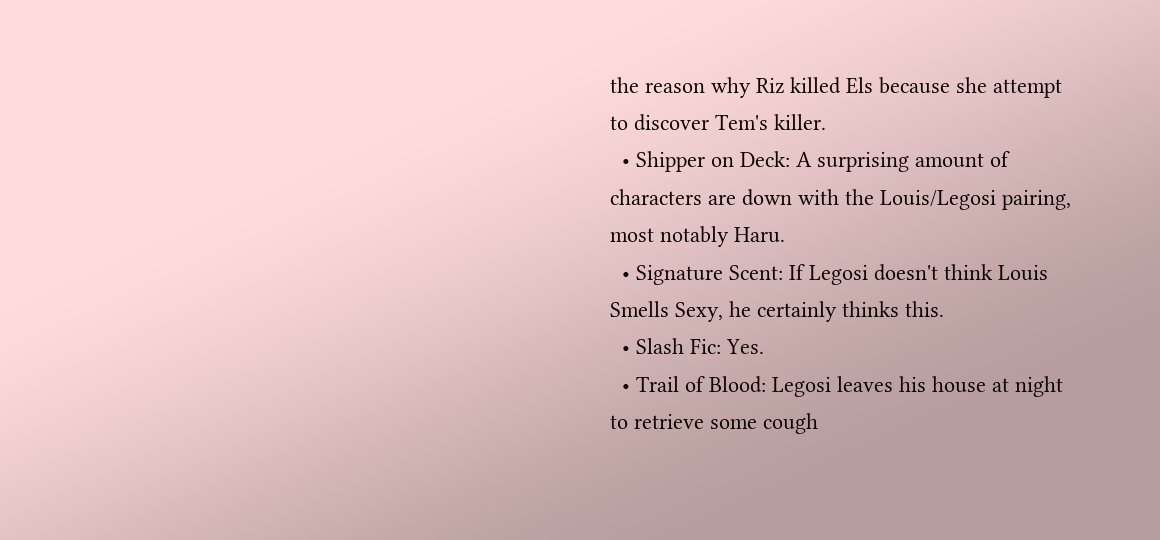the reason why Riz killed Els because she attempt to discover Tem's killer.
  • Shipper on Deck: A surprising amount of characters are down with the Louis/Legosi pairing, most notably Haru.
  • Signature Scent: If Legosi doesn't think Louis Smells Sexy, he certainly thinks this.
  • Slash Fic: Yes.
  • Trail of Blood: Legosi leaves his house at night to retrieve some cough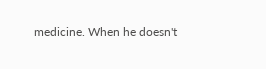medicine. When he doesn't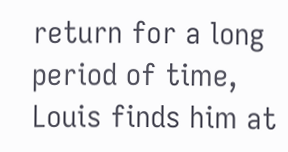return for a long period of time, Louis finds him at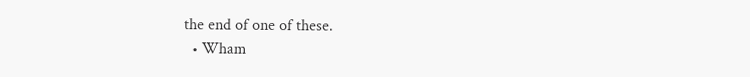the end of one of these.
  • Wham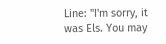Line: "I'm sorry, it was Els. You may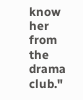know her from the drama club."